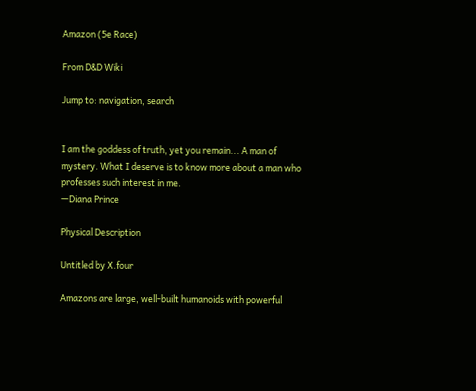Amazon (5e Race)

From D&D Wiki

Jump to: navigation, search


I am the goddess of truth, yet you remain... A man of mystery. What I deserve is to know more about a man who professes such interest in me.
—Diana Prince

Physical Description

Untitled by X.four

Amazons are large, well-built humanoids with powerful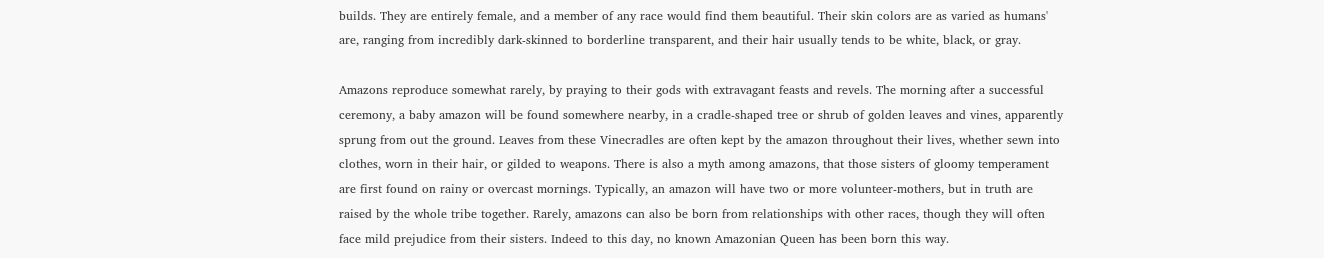builds. They are entirely female, and a member of any race would find them beautiful. Their skin colors are as varied as humans' are, ranging from incredibly dark-skinned to borderline transparent, and their hair usually tends to be white, black, or gray.

Amazons reproduce somewhat rarely, by praying to their gods with extravagant feasts and revels. The morning after a successful ceremony, a baby amazon will be found somewhere nearby, in a cradle-shaped tree or shrub of golden leaves and vines, apparently sprung from out the ground. Leaves from these Vinecradles are often kept by the amazon throughout their lives, whether sewn into clothes, worn in their hair, or gilded to weapons. There is also a myth among amazons, that those sisters of gloomy temperament are first found on rainy or overcast mornings. Typically, an amazon will have two or more volunteer-mothers, but in truth are raised by the whole tribe together. Rarely, amazons can also be born from relationships with other races, though they will often face mild prejudice from their sisters. Indeed to this day, no known Amazonian Queen has been born this way.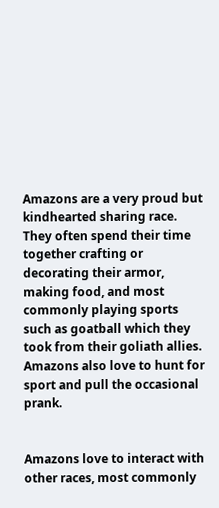Amazons are a very proud but kindhearted sharing race. They often spend their time together crafting or decorating their armor, making food, and most commonly playing sports such as goatball which they took from their goliath allies. Amazons also love to hunt for sport and pull the occasional prank.


Amazons love to interact with other races, most commonly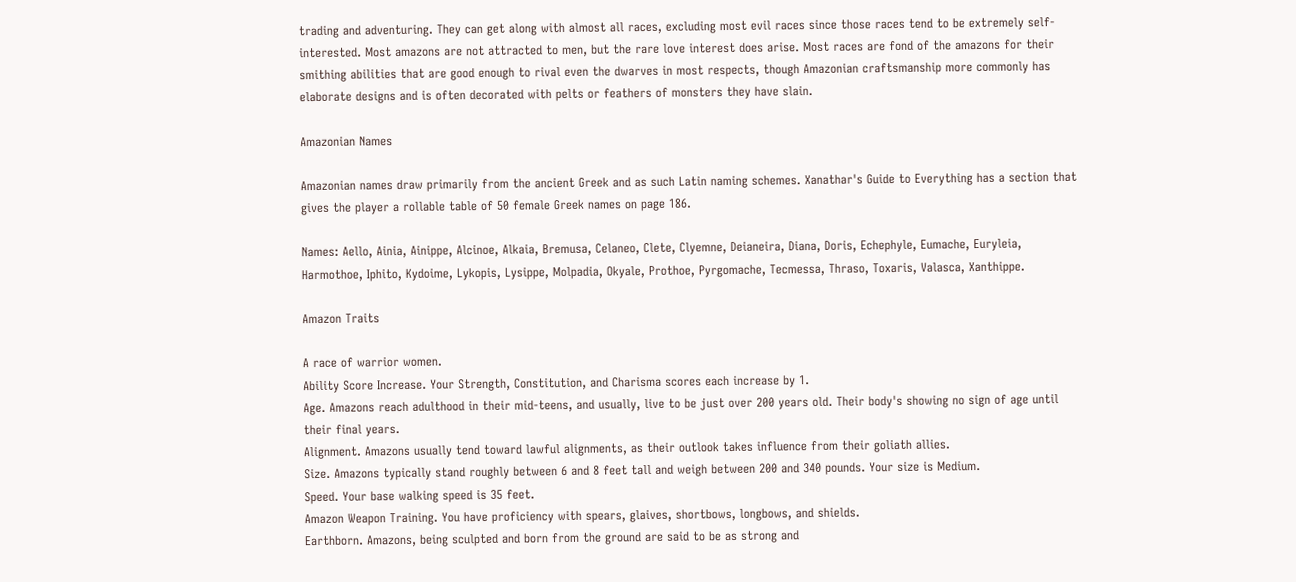trading and adventuring. They can get along with almost all races, excluding most evil races since those races tend to be extremely self-interested. Most amazons are not attracted to men, but the rare love interest does arise. Most races are fond of the amazons for their smithing abilities that are good enough to rival even the dwarves in most respects, though Amazonian craftsmanship more commonly has elaborate designs and is often decorated with pelts or feathers of monsters they have slain.

Amazonian Names

Amazonian names draw primarily from the ancient Greek and as such Latin naming schemes. Xanathar's Guide to Everything has a section that gives the player a rollable table of 50 female Greek names on page 186.

Names: Aello, Ainia, Ainippe, Alcinoe, Alkaia, Bremusa, Celaneo, Clete, Clyemne, Deianeira, Diana, Doris, Echephyle, Eumache, Euryleia, Harmothoe, Iphito, Kydoime, Lykopis, Lysippe, Molpadia, Okyale, Prothoe, Pyrgomache, Tecmessa, Thraso, Toxaris, Valasca, Xanthippe.

Amazon Traits

A race of warrior women.
Ability Score Increase. Your Strength, Constitution, and Charisma scores each increase by 1.
Age. Amazons reach adulthood in their mid-teens, and usually, live to be just over 200 years old. Their body's showing no sign of age until their final years.
Alignment. Amazons usually tend toward lawful alignments, as their outlook takes influence from their goliath allies.
Size. Amazons typically stand roughly between 6 and 8 feet tall and weigh between 200 and 340 pounds. Your size is Medium.
Speed. Your base walking speed is 35 feet.
Amazon Weapon Training. You have proficiency with spears, glaives, shortbows, longbows, and shields.
Earthborn. Amazons, being sculpted and born from the ground are said to be as strong and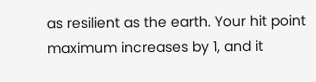as resilient as the earth. Your hit point maximum increases by 1, and it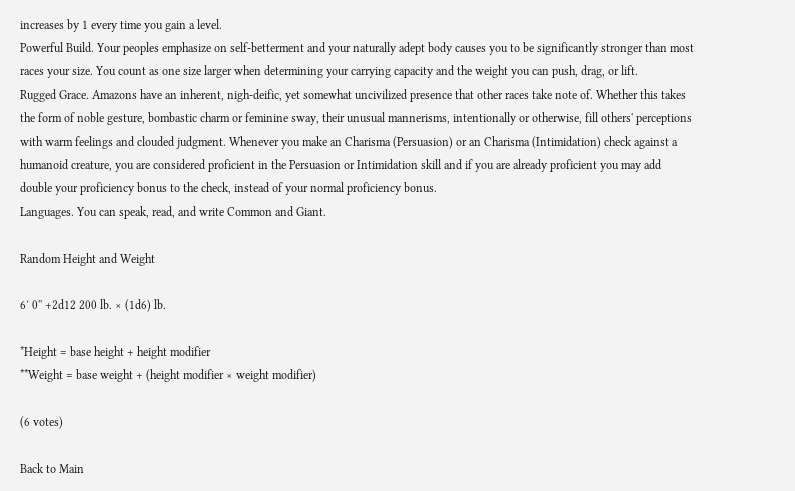increases by 1 every time you gain a level.
Powerful Build. Your peoples emphasize on self-betterment and your naturally adept body causes you to be significantly stronger than most races your size. You count as one size larger when determining your carrying capacity and the weight you can push, drag, or lift.
Rugged Grace. Amazons have an inherent, nigh-deific, yet somewhat uncivilized presence that other races take note of. Whether this takes the form of noble gesture, bombastic charm or feminine sway, their unusual mannerisms, intentionally or otherwise, fill others' perceptions with warm feelings and clouded judgment. Whenever you make an Charisma (Persuasion) or an Charisma (Intimidation) check against a humanoid creature, you are considered proficient in the Persuasion or Intimidation skill and if you are already proficient you may add double your proficiency bonus to the check, instead of your normal proficiency bonus.
Languages. You can speak, read, and write Common and Giant.

Random Height and Weight

6′ 0'' +2d12 200 lb. × (1d6) lb.

*Height = base height + height modifier
**Weight = base weight + (height modifier × weight modifier)

(6 votes)

Back to Main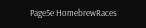Page5e HomebrewRaces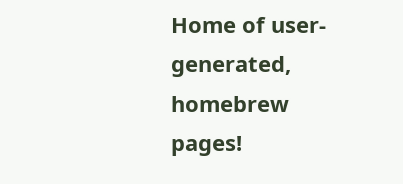Home of user-generated,
homebrew pages!